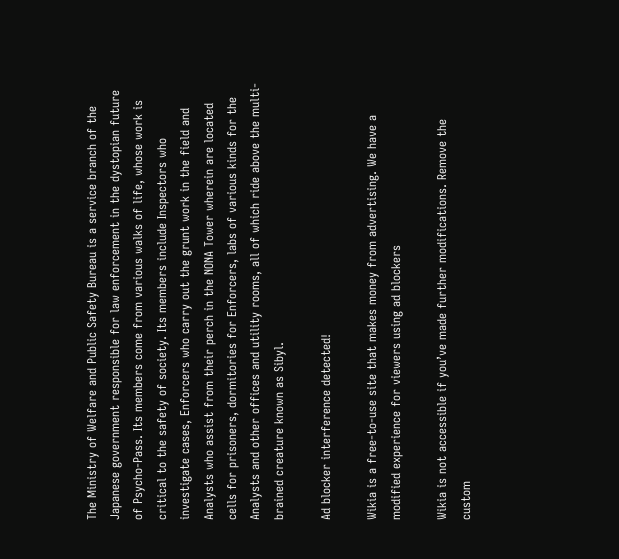The Ministry of Welfare and Public Safety Bureau is a service branch of the Japanese government responsible for law enforcement in the dystopian future of Psycho-Pass. Its members come from various walks of life, whose work is critical to the safety of society. Its members include Inspectors who investigate cases, Enforcers who carry out the grunt work in the field and Analysts who assist from their perch in the NONA Tower wherein are located cells for prisoners, dormitories for Enforcers, labs of various kinds for the Analysts and other offices and utility rooms, all of which ride above the multi-brained creature known as Sibyl.

Ad blocker interference detected!

Wikia is a free-to-use site that makes money from advertising. We have a modified experience for viewers using ad blockers

Wikia is not accessible if you’ve made further modifications. Remove the custom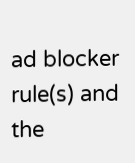ad blocker rule(s) and the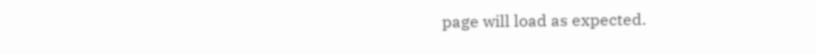page will load as expected.